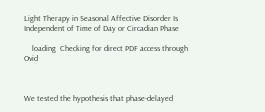Light Therapy in Seasonal Affective Disorder Is Independent of Time of Day or Circadian Phase

    loading  Checking for direct PDF access through Ovid



We tested the hypothesis that phase-delayed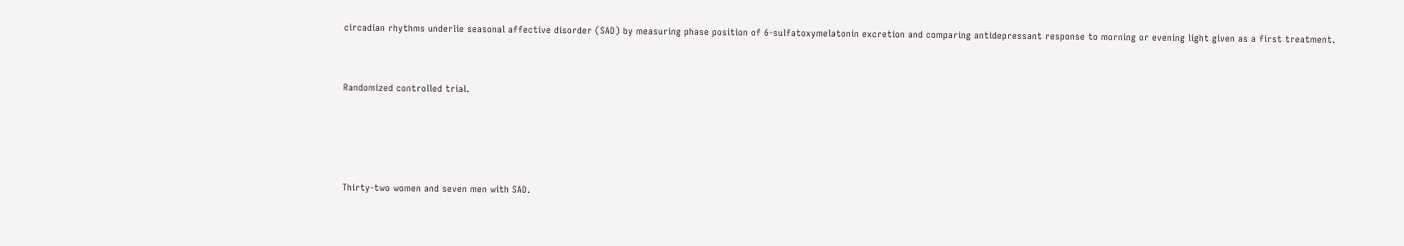circadian rhythms underlie seasonal affective disorder (SAD) by measuring phase position of 6-sulfatoxymelatonin excretion and comparing antidepressant response to morning or evening light given as a first treatment.


Randomized controlled trial.




Thirty-two women and seven men with SAD.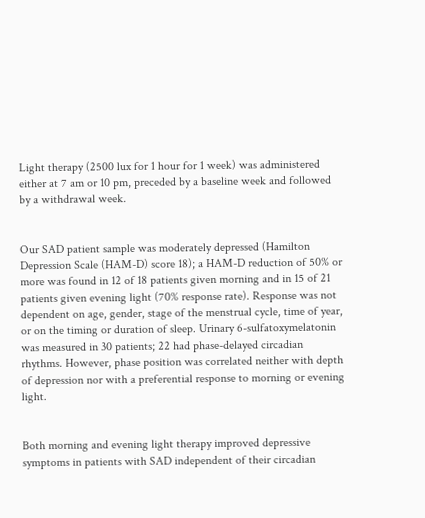Light therapy (2500 lux for 1 hour for 1 week) was administered either at 7 am or 10 pm, preceded by a baseline week and followed by a withdrawal week.


Our SAD patient sample was moderately depressed (Hamilton Depression Scale (HAM-D) score 18); a HAM-D reduction of 50% or more was found in 12 of 18 patients given morning and in 15 of 21 patients given evening light (70% response rate). Response was not dependent on age, gender, stage of the menstrual cycle, time of year, or on the timing or duration of sleep. Urinary 6-sulfatoxymelatonin was measured in 30 patients; 22 had phase-delayed circadian rhythms. However, phase position was correlated neither with depth of depression nor with a preferential response to morning or evening light.


Both morning and evening light therapy improved depressive symptoms in patients with SAD independent of their circadian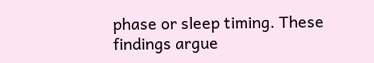phase or sleep timing. These findings argue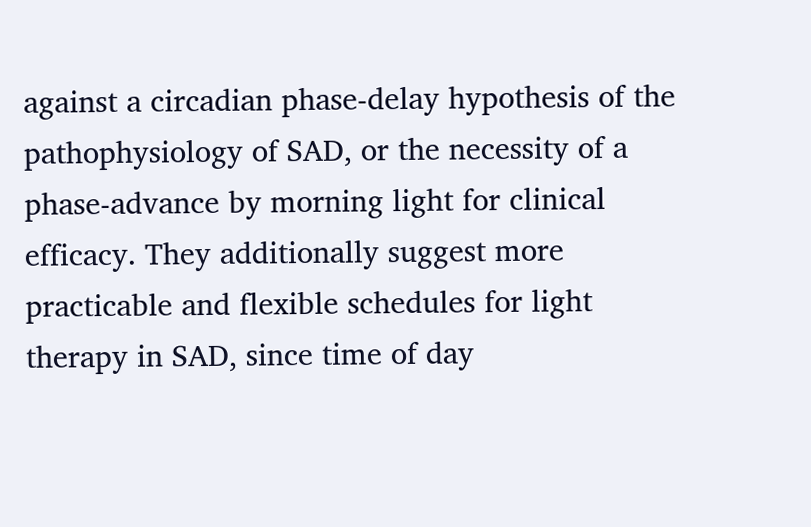against a circadian phase-delay hypothesis of the pathophysiology of SAD, or the necessity of a phase-advance by morning light for clinical efficacy. They additionally suggest more practicable and flexible schedules for light therapy in SAD, since time of day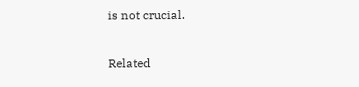is not crucial.

Related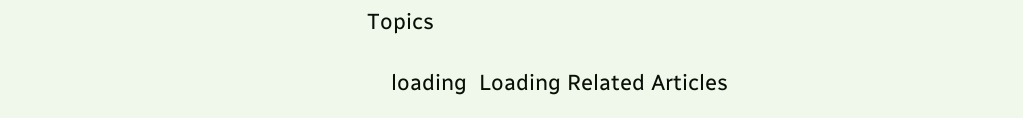Topics

    loading  Loading Related Articles